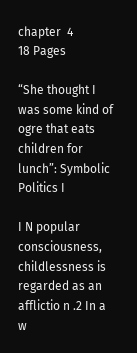chapter  4
18 Pages

“She thought I was some kind of ogre that eats children for lunch”: Symbolic Politics I

I N popular consciousness, childlessness is regarded as an afflictio n .2 In a w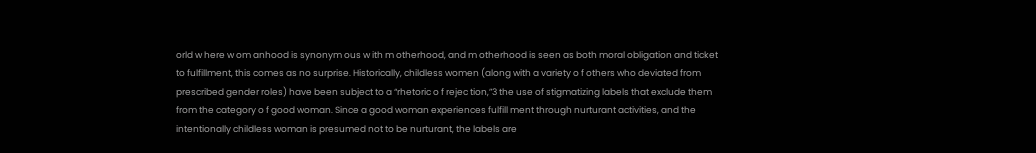orld w here w om anhood is synonym ous w ith m otherhood, and m otherhood is seen as both moral obligation and ticket to fulfillment, this comes as no surprise. Historically, childless women (along with a variety o f others who deviated from prescribed gender roles) have been subject to a “rhetoric o f rejec tion,”3 the use of stigmatizing labels that exclude them from the category o f good woman. Since a good woman experiences fulfill ment through nurturant activities, and the intentionally childless woman is presumed not to be nurturant, the labels are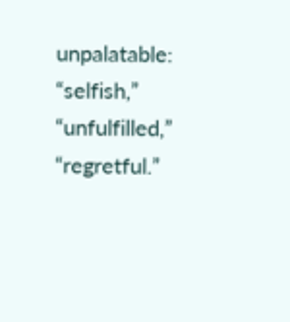unpalatable: “selfish,” “unfulfilled,” “regretful.”